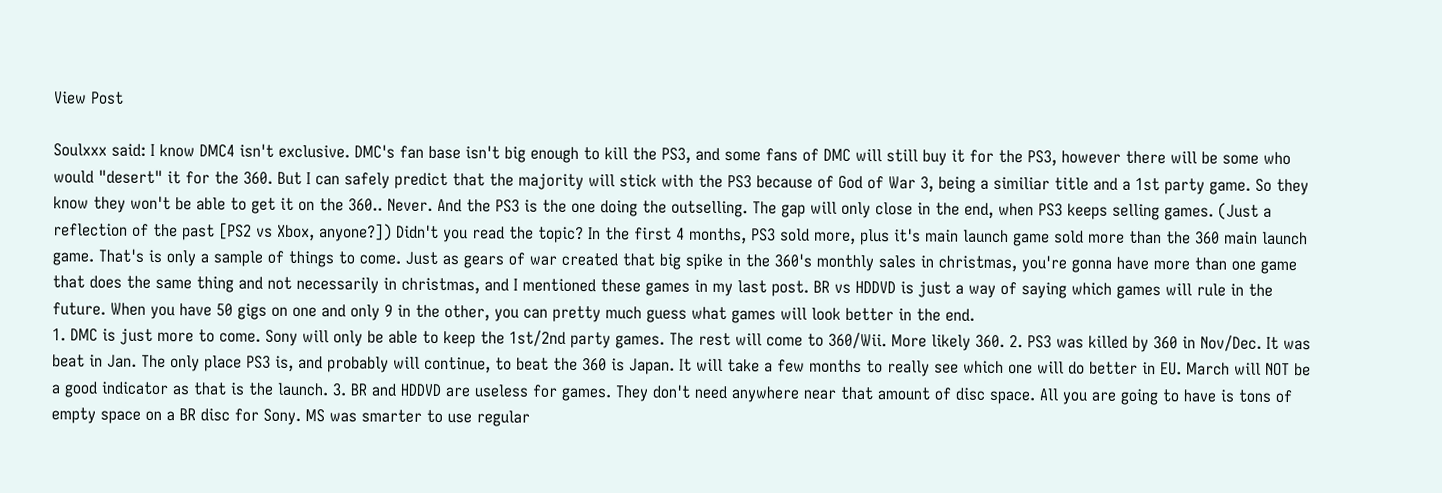View Post

Soulxxx said: I know DMC4 isn't exclusive. DMC's fan base isn't big enough to kill the PS3, and some fans of DMC will still buy it for the PS3, however there will be some who would "desert" it for the 360. But I can safely predict that the majority will stick with the PS3 because of God of War 3, being a similiar title and a 1st party game. So they know they won't be able to get it on the 360.. Never. And the PS3 is the one doing the outselling. The gap will only close in the end, when PS3 keeps selling games. (Just a reflection of the past [PS2 vs Xbox, anyone?]) Didn't you read the topic? In the first 4 months, PS3 sold more, plus it's main launch game sold more than the 360 main launch game. That's is only a sample of things to come. Just as gears of war created that big spike in the 360's monthly sales in christmas, you're gonna have more than one game that does the same thing and not necessarily in christmas, and I mentioned these games in my last post. BR vs HDDVD is just a way of saying which games will rule in the future. When you have 50 gigs on one and only 9 in the other, you can pretty much guess what games will look better in the end.
1. DMC is just more to come. Sony will only be able to keep the 1st/2nd party games. The rest will come to 360/Wii. More likely 360. 2. PS3 was killed by 360 in Nov/Dec. It was beat in Jan. The only place PS3 is, and probably will continue, to beat the 360 is Japan. It will take a few months to really see which one will do better in EU. March will NOT be a good indicator as that is the launch. 3. BR and HDDVD are useless for games. They don't need anywhere near that amount of disc space. All you are going to have is tons of empty space on a BR disc for Sony. MS was smarter to use regular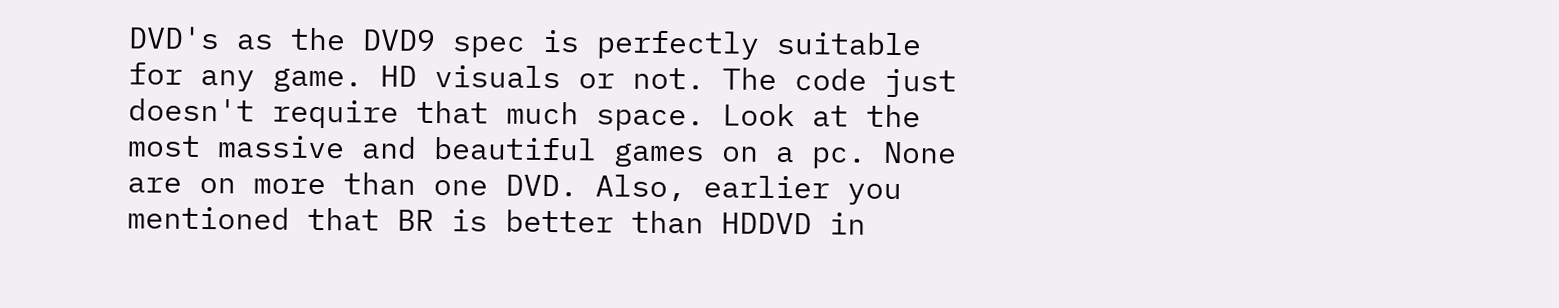DVD's as the DVD9 spec is perfectly suitable for any game. HD visuals or not. The code just doesn't require that much space. Look at the most massive and beautiful games on a pc. None are on more than one DVD. Also, earlier you mentioned that BR is better than HDDVD in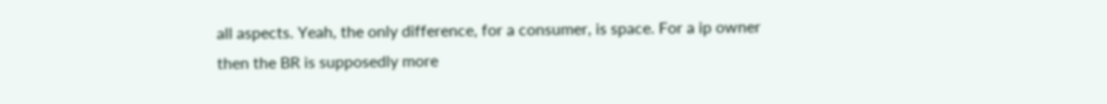all aspects. Yeah, the only difference, for a consumer, is space. For a ip owner then the BR is supposedly more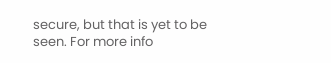secure, but that is yet to be seen. For more info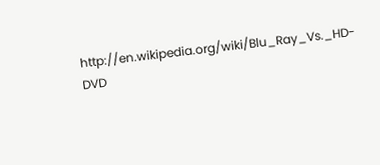http://en.wikipedia.org/wiki/Blu_Ray_Vs._HD-DVD